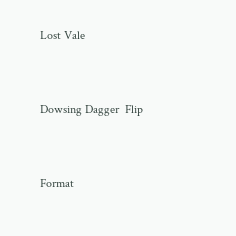Lost Vale


Dowsing Dagger  Flip


Format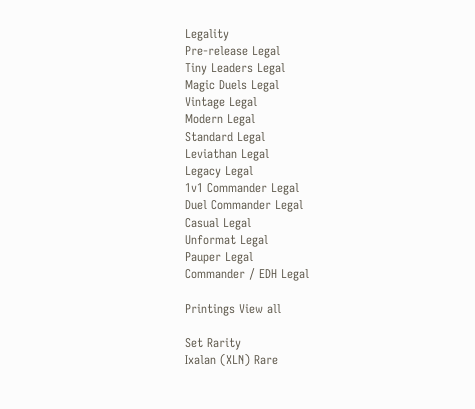Legality
Pre-release Legal
Tiny Leaders Legal
Magic Duels Legal
Vintage Legal
Modern Legal
Standard Legal
Leviathan Legal
Legacy Legal
1v1 Commander Legal
Duel Commander Legal
Casual Legal
Unformat Legal
Pauper Legal
Commander / EDH Legal

Printings View all

Set Rarity
Ixalan (XLN) Rare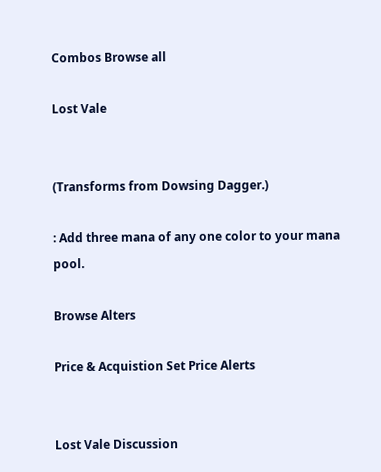Combos Browse all

Lost Vale


(Transforms from Dowsing Dagger.)

: Add three mana of any one color to your mana pool.

Browse Alters

Price & Acquistion Set Price Alerts


Lost Vale Discussion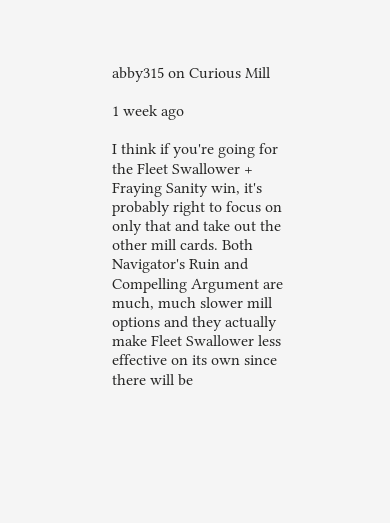abby315 on Curious Mill

1 week ago

I think if you're going for the Fleet Swallower + Fraying Sanity win, it's probably right to focus on only that and take out the other mill cards. Both Navigator's Ruin and Compelling Argument are much, much slower mill options and they actually make Fleet Swallower less effective on its own since there will be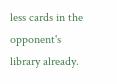less cards in the opponent's library already.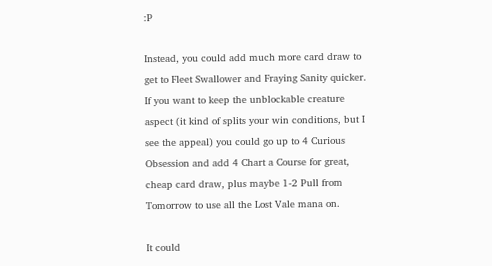:P

Instead, you could add much more card draw to get to Fleet Swallower and Fraying Sanity quicker. If you want to keep the unblockable creature aspect (it kind of splits your win conditions, but I see the appeal) you could go up to 4 Curious Obsession and add 4 Chart a Course for great, cheap card draw, plus maybe 1-2 Pull from Tomorrow to use all the Lost Vale mana on.

It could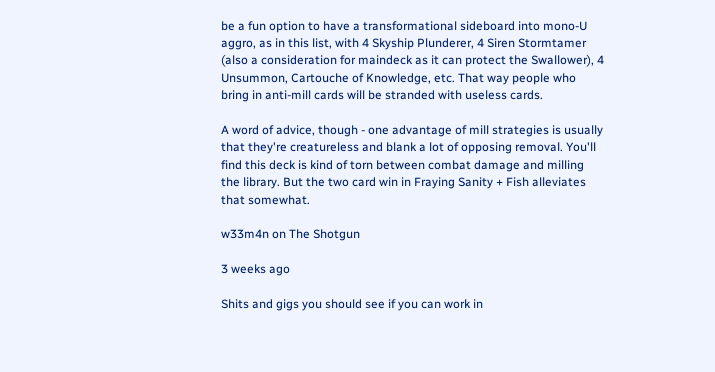be a fun option to have a transformational sideboard into mono-U aggro, as in this list, with 4 Skyship Plunderer, 4 Siren Stormtamer (also a consideration for maindeck as it can protect the Swallower), 4 Unsummon, Cartouche of Knowledge, etc. That way people who bring in anti-mill cards will be stranded with useless cards.

A word of advice, though - one advantage of mill strategies is usually that they're creatureless and blank a lot of opposing removal. You'll find this deck is kind of torn between combat damage and milling the library. But the two card win in Fraying Sanity + Fish alleviates that somewhat.

w33m4n on The Shotgun

3 weeks ago

Shits and gigs you should see if you can work in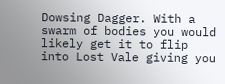Dowsing Dagger. With a swarm of bodies you would likely get it to flip into Lost Vale giving you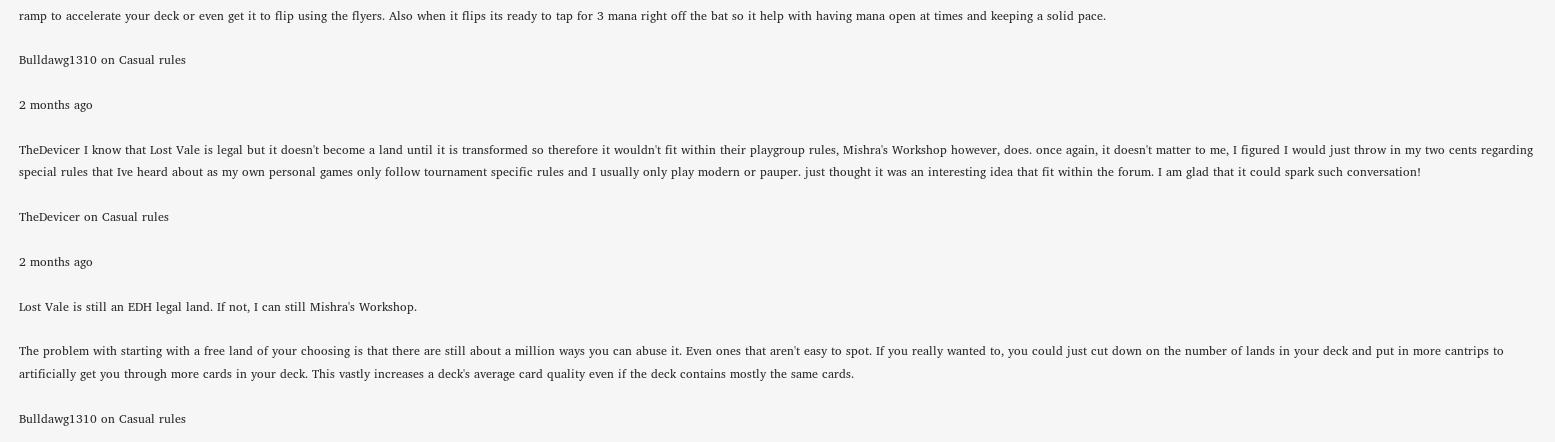ramp to accelerate your deck or even get it to flip using the flyers. Also when it flips its ready to tap for 3 mana right off the bat so it help with having mana open at times and keeping a solid pace.

Bulldawg1310 on Casual rules

2 months ago

TheDevicer I know that Lost Vale is legal but it doesn't become a land until it is transformed so therefore it wouldn't fit within their playgroup rules, Mishra's Workshop however, does. once again, it doesn't matter to me, I figured I would just throw in my two cents regarding special rules that Ive heard about as my own personal games only follow tournament specific rules and I usually only play modern or pauper. just thought it was an interesting idea that fit within the forum. I am glad that it could spark such conversation!

TheDevicer on Casual rules

2 months ago

Lost Vale is still an EDH legal land. If not, I can still Mishra's Workshop.

The problem with starting with a free land of your choosing is that there are still about a million ways you can abuse it. Even ones that aren't easy to spot. If you really wanted to, you could just cut down on the number of lands in your deck and put in more cantrips to artificially get you through more cards in your deck. This vastly increases a deck's average card quality even if the deck contains mostly the same cards.

Bulldawg1310 on Casual rules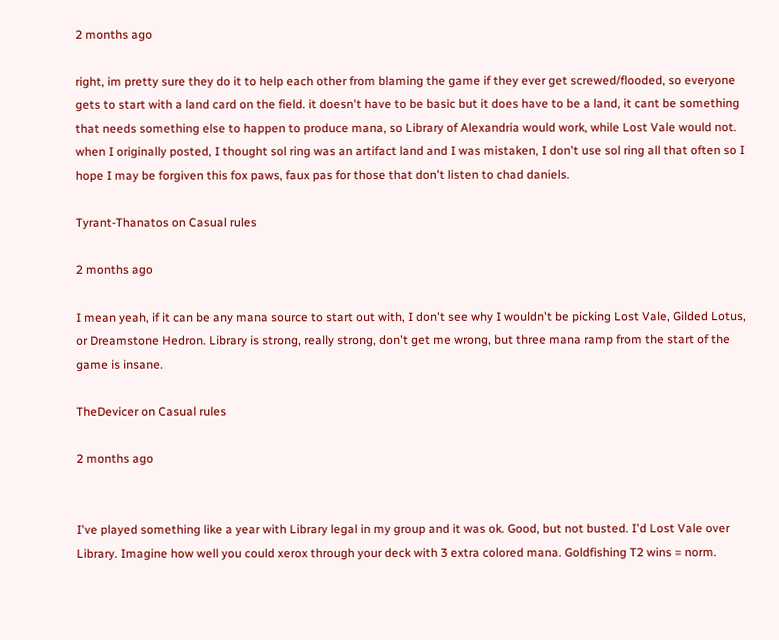2 months ago

right, im pretty sure they do it to help each other from blaming the game if they ever get screwed/flooded, so everyone gets to start with a land card on the field. it doesn't have to be basic but it does have to be a land, it cant be something that needs something else to happen to produce mana, so Library of Alexandria would work, while Lost Vale would not. when I originally posted, I thought sol ring was an artifact land and I was mistaken, I don't use sol ring all that often so I hope I may be forgiven this fox paws, faux pas for those that don't listen to chad daniels.

Tyrant-Thanatos on Casual rules

2 months ago

I mean yeah, if it can be any mana source to start out with, I don't see why I wouldn't be picking Lost Vale, Gilded Lotus, or Dreamstone Hedron. Library is strong, really strong, don't get me wrong, but three mana ramp from the start of the game is insane.

TheDevicer on Casual rules

2 months ago


I've played something like a year with Library legal in my group and it was ok. Good, but not busted. I'd Lost Vale over Library. Imagine how well you could xerox through your deck with 3 extra colored mana. Goldfishing T2 wins = norm.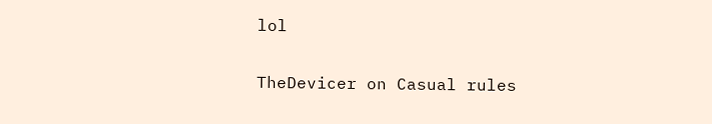lol

TheDevicer on Casual rules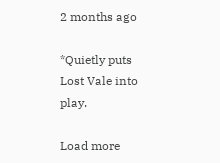2 months ago

*Quietly puts Lost Vale into play.

Load more